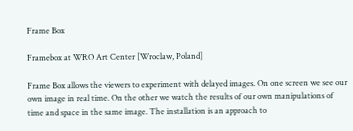Frame Box

Framebox at WRO Art Center [Wroclaw, Poland]

Frame Box allows the viewers to experiment with delayed images. On one screen we see our own image in real time. On the other we watch the results of our own manipulations of time and space in the same image. The installation is an approach to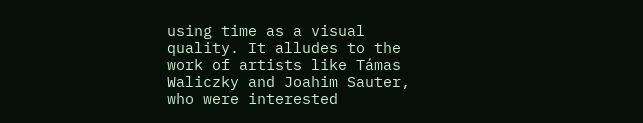using time as a visual quality. It alludes to the work of artists like Támas Waliczky and Joahim Sauter, who were interested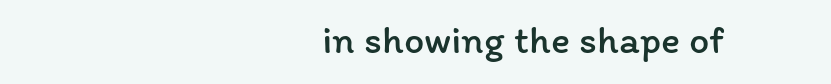in showing the shape of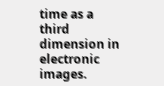time as a third dimension in electronic images.